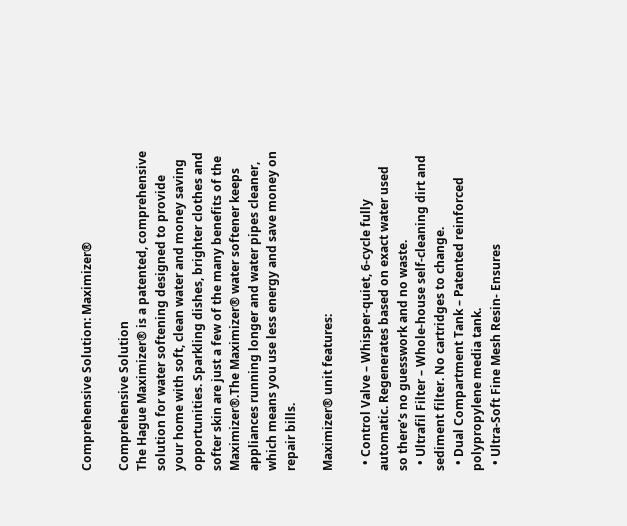Comprehensive Solution: Maximizer®

Comprehensive Solution
The Hague Maximizer® is a patented, comprehensive solution for water softening designed to provide your home with soft, clean water and money saving opportunities. Sparkling dishes, brighter clothes and softer skin are just a few of the many benefits of the Maximizer®.The Maximizer® water softener keeps appliances running longer and water pipes cleaner, which means you use less energy and save money on repair bills.

Maximizer® unit features:

  • Control Valve – Whisper-quiet, 6-cycle fully automatic. Regenerates based on exact water used so there’s no guesswork and no waste.
  • Ultrafil Filter – Whole-house self-cleaning dirt and sediment filter. No cartridges to change.
  • Dual Compartment Tank – Patented reinforced polypropylene media tank.
  • Ultra-Soft Fine Mesh Resin- Ensures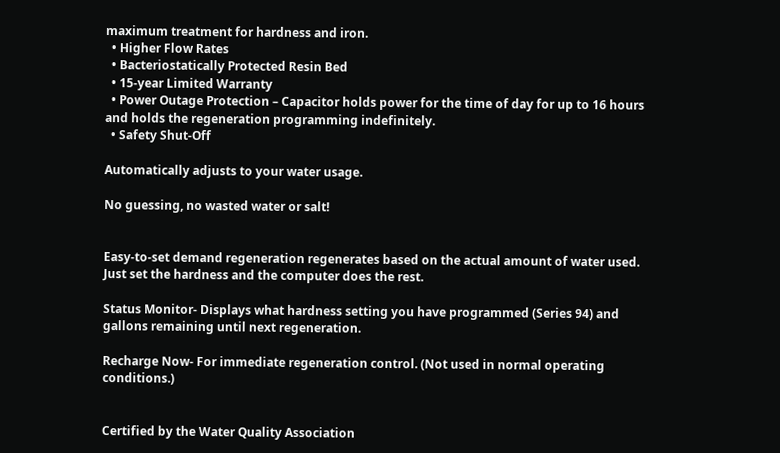maximum treatment for hardness and iron.
  • Higher Flow Rates
  • Bacteriostatically Protected Resin Bed
  • 15-year Limited Warranty
  • Power Outage Protection – Capacitor holds power for the time of day for up to 16 hours and holds the regeneration programming indefinitely.
  • Safety Shut-Off

Automatically adjusts to your water usage.

No guessing, no wasted water or salt!


Easy-to-set demand regeneration regenerates based on the actual amount of water used. Just set the hardness and the computer does the rest.

Status Monitor- Displays what hardness setting you have programmed (Series 94) and gallons remaining until next regeneration.

Recharge Now- For immediate regeneration control. (Not used in normal operating conditions.)


Certified by the Water Quality Association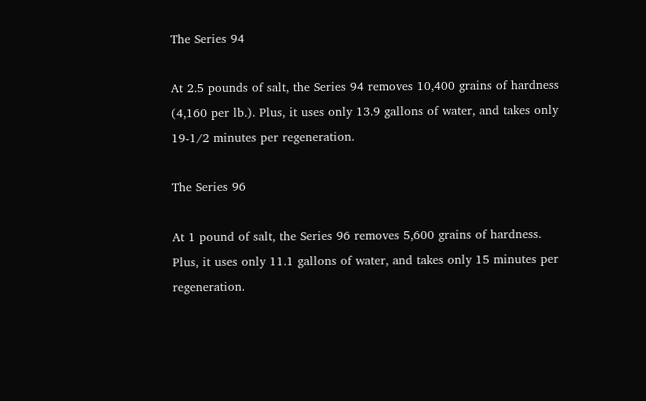The Series 94

At 2.5 pounds of salt, the Series 94 removes 10,400 grains of hardness (4,160 per lb.). Plus, it uses only 13.9 gallons of water, and takes only 19-1/2 minutes per regeneration.

The Series 96

At 1 pound of salt, the Series 96 removes 5,600 grains of hardness. Plus, it uses only 11.1 gallons of water, and takes only 15 minutes per regeneration.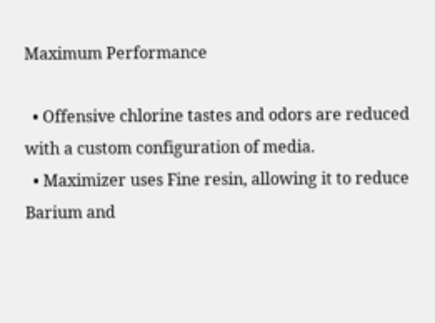Maximum Performance

  • Offensive chlorine tastes and odors are reduced with a custom configuration of media.
  • Maximizer uses Fine resin, allowing it to reduce Barium and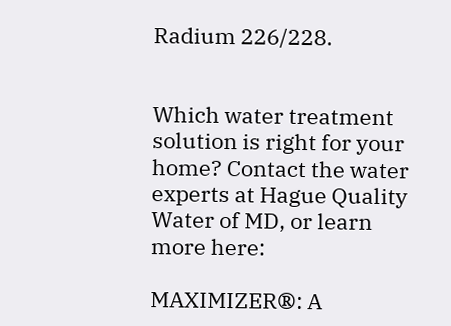Radium 226/228.


Which water treatment solution is right for your home? Contact the water experts at Hague Quality Water of MD, or learn more here:

MAXIMIZER®: A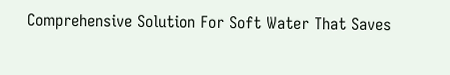Comprehensive Solution For Soft Water That Saves